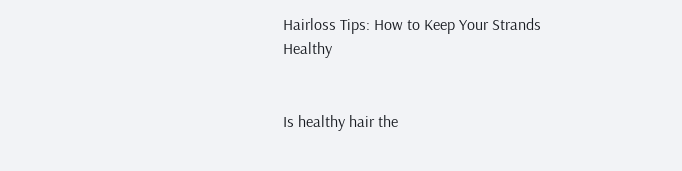Hairloss Tips: How to Keep Your Strands Healthy


Is healthy hair the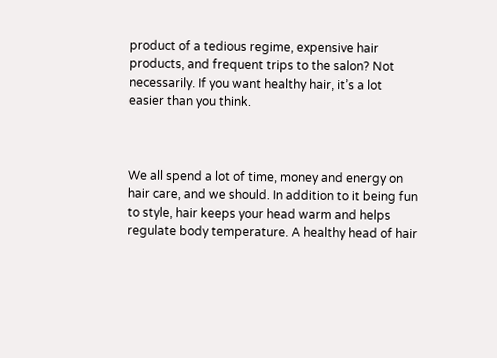product of a tedious regime, expensive hair products, and frequent trips to the salon? Not necessarily. If you want healthy hair, it’s a lot easier than you think.



We all spend a lot of time, money and energy on hair care, and we should. In addition to it being fun to style, hair keeps your head warm and helps regulate body temperature. A healthy head of hair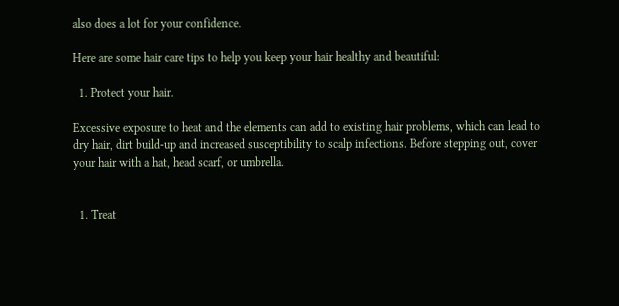also does a lot for your confidence.

Here are some hair care tips to help you keep your hair healthy and beautiful:

  1. Protect your hair.

Excessive exposure to heat and the elements can add to existing hair problems, which can lead to dry hair, dirt build-up and increased susceptibility to scalp infections. Before stepping out, cover your hair with a hat, head scarf, or umbrella.


  1. Treat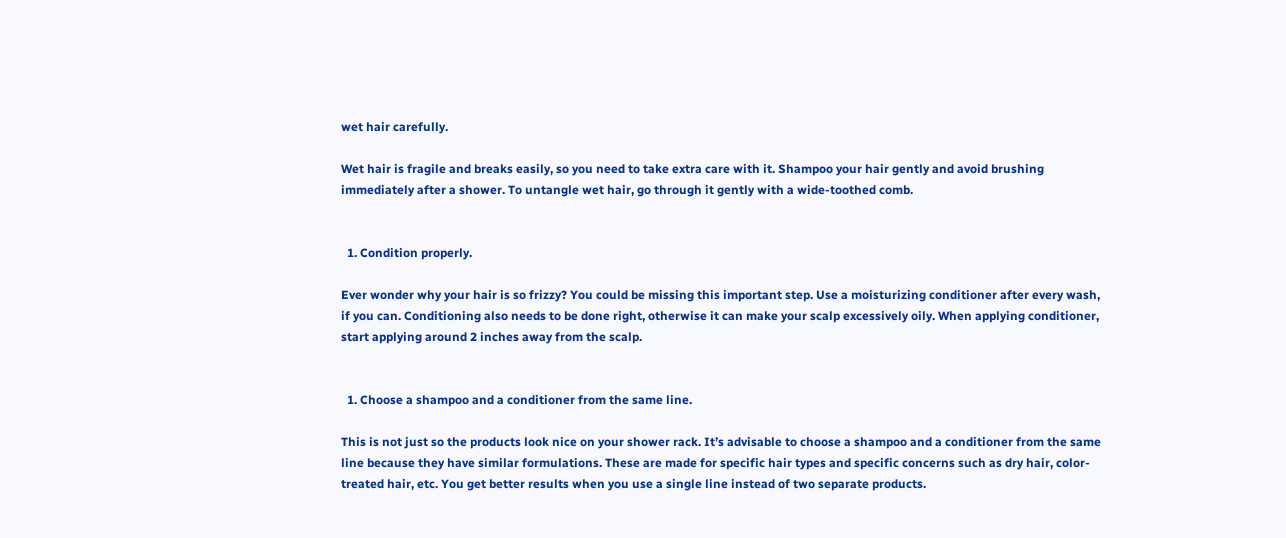wet hair carefully.

Wet hair is fragile and breaks easily, so you need to take extra care with it. Shampoo your hair gently and avoid brushing immediately after a shower. To untangle wet hair, go through it gently with a wide-toothed comb.


  1. Condition properly.

Ever wonder why your hair is so frizzy? You could be missing this important step. Use a moisturizing conditioner after every wash, if you can. Conditioning also needs to be done right, otherwise it can make your scalp excessively oily. When applying conditioner, start applying around 2 inches away from the scalp.


  1. Choose a shampoo and a conditioner from the same line.

This is not just so the products look nice on your shower rack. It’s advisable to choose a shampoo and a conditioner from the same line because they have similar formulations. These are made for specific hair types and specific concerns such as dry hair, color-treated hair, etc. You get better results when you use a single line instead of two separate products.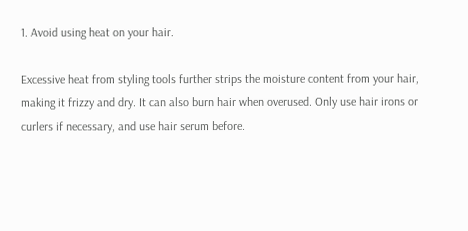1. Avoid using heat on your hair.

Excessive heat from styling tools further strips the moisture content from your hair, making it frizzy and dry. It can also burn hair when overused. Only use hair irons or curlers if necessary, and use hair serum before.